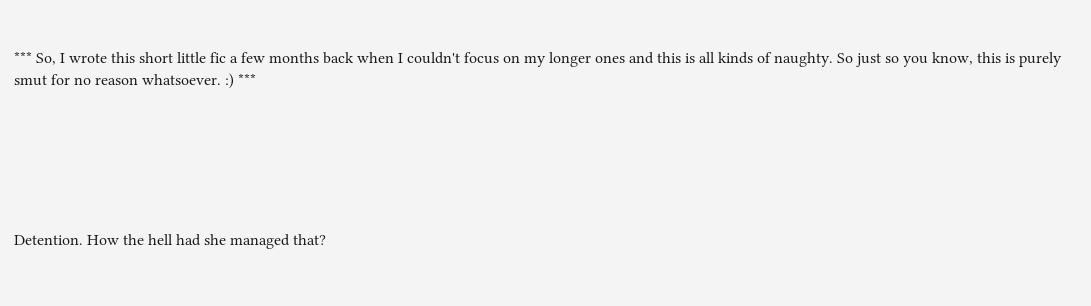*** So, I wrote this short little fic a few months back when I couldn't focus on my longer ones and this is all kinds of naughty. So just so you know, this is purely smut for no reason whatsoever. :) ***






Detention. How the hell had she managed that?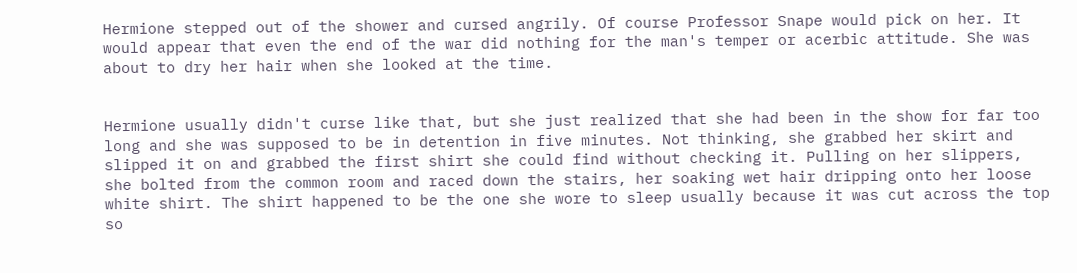Hermione stepped out of the shower and cursed angrily. Of course Professor Snape would pick on her. It would appear that even the end of the war did nothing for the man's temper or acerbic attitude. She was about to dry her hair when she looked at the time.


Hermione usually didn't curse like that, but she just realized that she had been in the show for far too long and she was supposed to be in detention in five minutes. Not thinking, she grabbed her skirt and slipped it on and grabbed the first shirt she could find without checking it. Pulling on her slippers, she bolted from the common room and raced down the stairs, her soaking wet hair dripping onto her loose white shirt. The shirt happened to be the one she wore to sleep usually because it was cut across the top so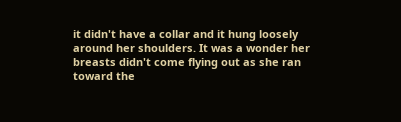it didn't have a collar and it hung loosely around her shoulders. It was a wonder her breasts didn't come flying out as she ran toward the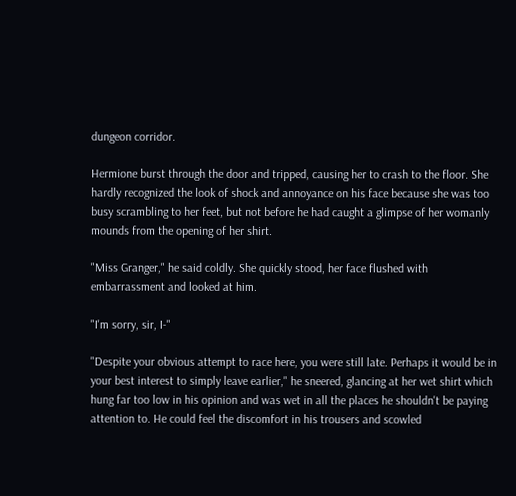dungeon corridor.

Hermione burst through the door and tripped, causing her to crash to the floor. She hardly recognized the look of shock and annoyance on his face because she was too busy scrambling to her feet, but not before he had caught a glimpse of her womanly mounds from the opening of her shirt.

"Miss Granger," he said coldly. She quickly stood, her face flushed with embarrassment and looked at him.

"I'm sorry, sir, I-"

"Despite your obvious attempt to race here, you were still late. Perhaps it would be in your best interest to simply leave earlier," he sneered, glancing at her wet shirt which hung far too low in his opinion and was wet in all the places he shouldn't be paying attention to. He could feel the discomfort in his trousers and scowled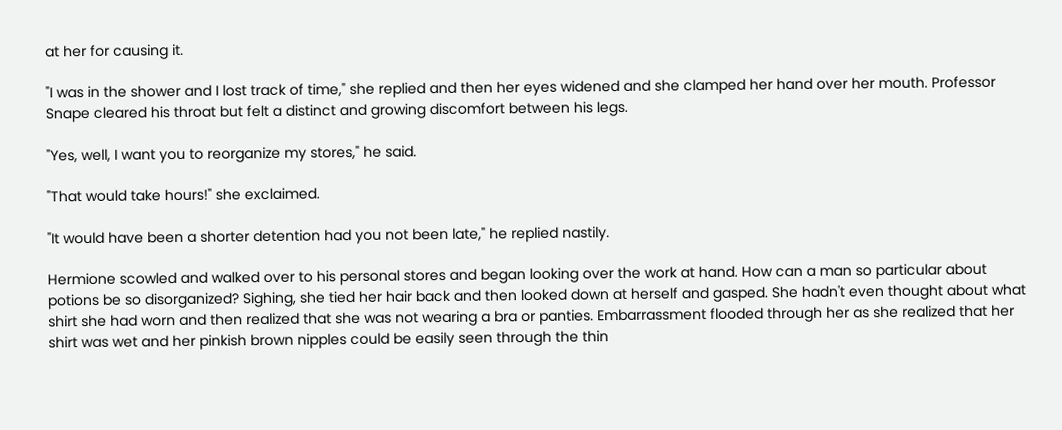at her for causing it.

"I was in the shower and I lost track of time," she replied and then her eyes widened and she clamped her hand over her mouth. Professor Snape cleared his throat but felt a distinct and growing discomfort between his legs.

"Yes, well, I want you to reorganize my stores," he said.

"That would take hours!" she exclaimed.

"It would have been a shorter detention had you not been late," he replied nastily.

Hermione scowled and walked over to his personal stores and began looking over the work at hand. How can a man so particular about potions be so disorganized? Sighing, she tied her hair back and then looked down at herself and gasped. She hadn't even thought about what shirt she had worn and then realized that she was not wearing a bra or panties. Embarrassment flooded through her as she realized that her shirt was wet and her pinkish brown nipples could be easily seen through the thin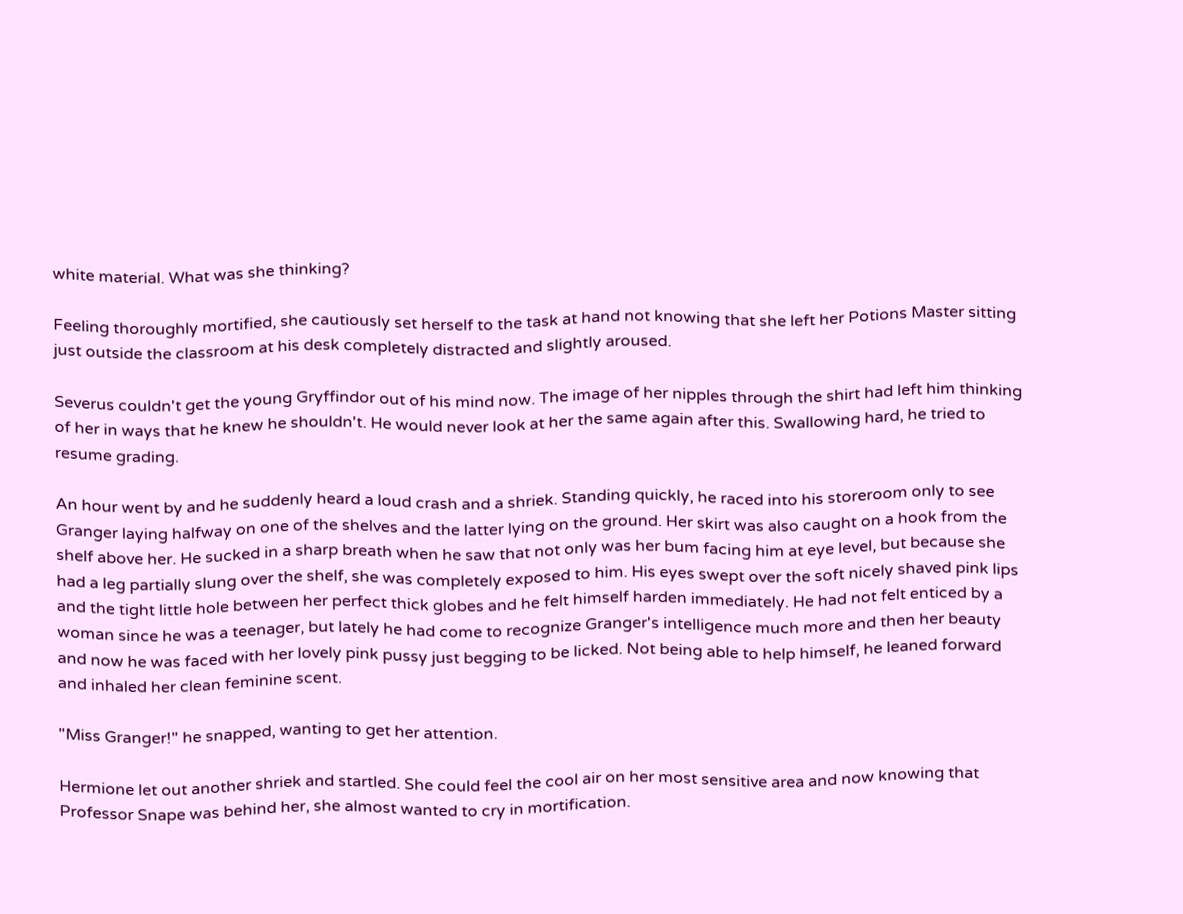white material. What was she thinking?

Feeling thoroughly mortified, she cautiously set herself to the task at hand not knowing that she left her Potions Master sitting just outside the classroom at his desk completely distracted and slightly aroused.

Severus couldn't get the young Gryffindor out of his mind now. The image of her nipples through the shirt had left him thinking of her in ways that he knew he shouldn't. He would never look at her the same again after this. Swallowing hard, he tried to resume grading.

An hour went by and he suddenly heard a loud crash and a shriek. Standing quickly, he raced into his storeroom only to see Granger laying halfway on one of the shelves and the latter lying on the ground. Her skirt was also caught on a hook from the shelf above her. He sucked in a sharp breath when he saw that not only was her bum facing him at eye level, but because she had a leg partially slung over the shelf, she was completely exposed to him. His eyes swept over the soft nicely shaved pink lips and the tight little hole between her perfect thick globes and he felt himself harden immediately. He had not felt enticed by a woman since he was a teenager, but lately he had come to recognize Granger's intelligence much more and then her beauty and now he was faced with her lovely pink pussy just begging to be licked. Not being able to help himself, he leaned forward and inhaled her clean feminine scent.

"Miss Granger!" he snapped, wanting to get her attention.

Hermione let out another shriek and startled. She could feel the cool air on her most sensitive area and now knowing that Professor Snape was behind her, she almost wanted to cry in mortification.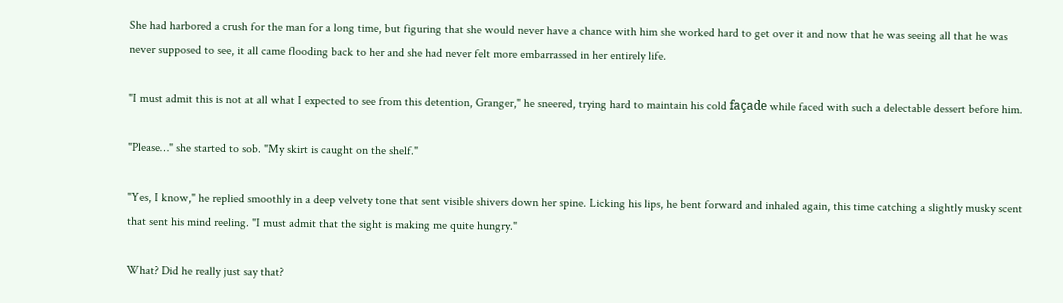She had harbored a crush for the man for a long time, but figuring that she would never have a chance with him she worked hard to get over it and now that he was seeing all that he was never supposed to see, it all came flooding back to her and she had never felt more embarrassed in her entirely life.

"I must admit this is not at all what I expected to see from this detention, Granger," he sneered, trying hard to maintain his cold façade while faced with such a delectable dessert before him.

"Please…" she started to sob. "My skirt is caught on the shelf."

"Yes, I know," he replied smoothly in a deep velvety tone that sent visible shivers down her spine. Licking his lips, he bent forward and inhaled again, this time catching a slightly musky scent that sent his mind reeling. "I must admit that the sight is making me quite hungry."

What? Did he really just say that?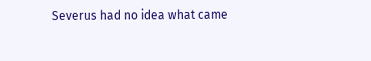Severus had no idea what came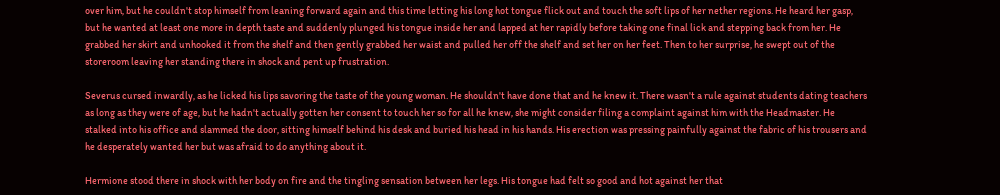over him, but he couldn't stop himself from leaning forward again and this time letting his long hot tongue flick out and touch the soft lips of her nether regions. He heard her gasp, but he wanted at least one more in depth taste and suddenly plunged his tongue inside her and lapped at her rapidly before taking one final lick and stepping back from her. He grabbed her skirt and unhooked it from the shelf and then gently grabbed her waist and pulled her off the shelf and set her on her feet. Then to her surprise, he swept out of the storeroom leaving her standing there in shock and pent up frustration.

Severus cursed inwardly, as he licked his lips savoring the taste of the young woman. He shouldn't have done that and he knew it. There wasn't a rule against students dating teachers as long as they were of age, but he hadn't actually gotten her consent to touch her so for all he knew, she might consider filing a complaint against him with the Headmaster. He stalked into his office and slammed the door, sitting himself behind his desk and buried his head in his hands. His erection was pressing painfully against the fabric of his trousers and he desperately wanted her but was afraid to do anything about it.

Hermione stood there in shock with her body on fire and the tingling sensation between her legs. His tongue had felt so good and hot against her that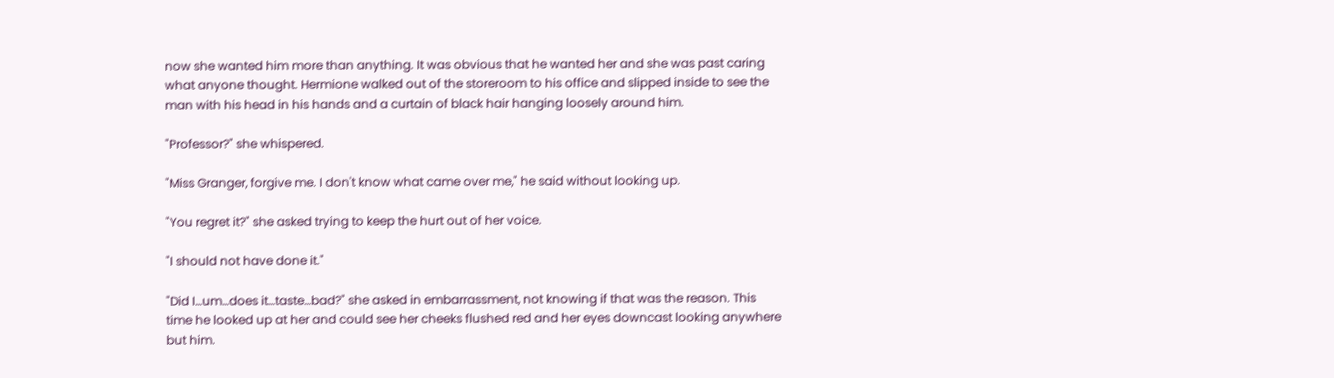now she wanted him more than anything. It was obvious that he wanted her and she was past caring what anyone thought. Hermione walked out of the storeroom to his office and slipped inside to see the man with his head in his hands and a curtain of black hair hanging loosely around him.

"Professor?" she whispered.

"Miss Granger, forgive me. I don't know what came over me," he said without looking up.

"You regret it?" she asked trying to keep the hurt out of her voice.

"I should not have done it."

"Did I…um…does it…taste…bad?" she asked in embarrassment, not knowing if that was the reason. This time he looked up at her and could see her cheeks flushed red and her eyes downcast looking anywhere but him.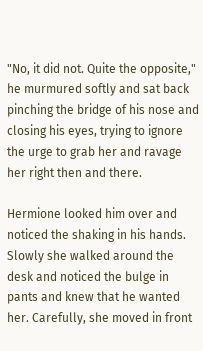"No, it did not. Quite the opposite," he murmured softly and sat back pinching the bridge of his nose and closing his eyes, trying to ignore the urge to grab her and ravage her right then and there.

Hermione looked him over and noticed the shaking in his hands. Slowly she walked around the desk and noticed the bulge in pants and knew that he wanted her. Carefully, she moved in front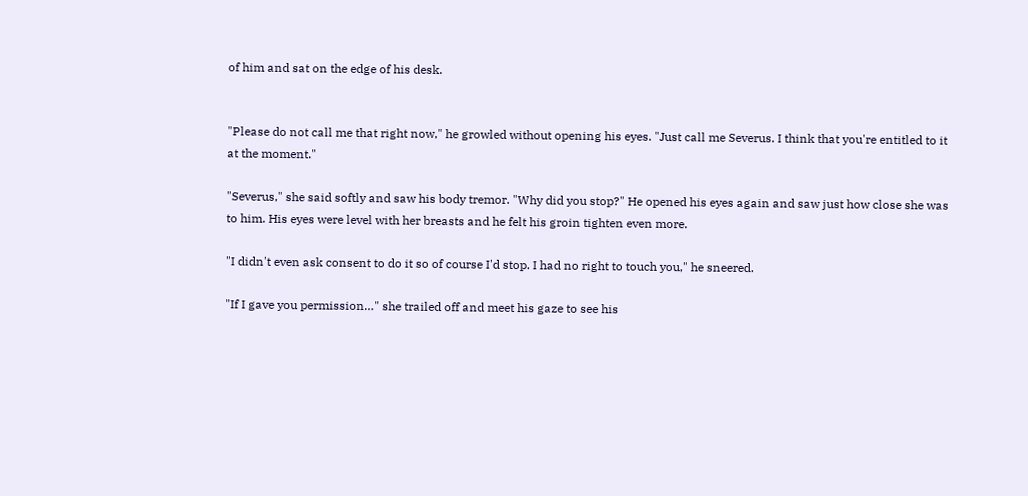of him and sat on the edge of his desk.


"Please do not call me that right now," he growled without opening his eyes. "Just call me Severus. I think that you're entitled to it at the moment."

"Severus," she said softly and saw his body tremor. "Why did you stop?" He opened his eyes again and saw just how close she was to him. His eyes were level with her breasts and he felt his groin tighten even more.

"I didn't even ask consent to do it so of course I'd stop. I had no right to touch you," he sneered.

"If I gave you permission…" she trailed off and meet his gaze to see his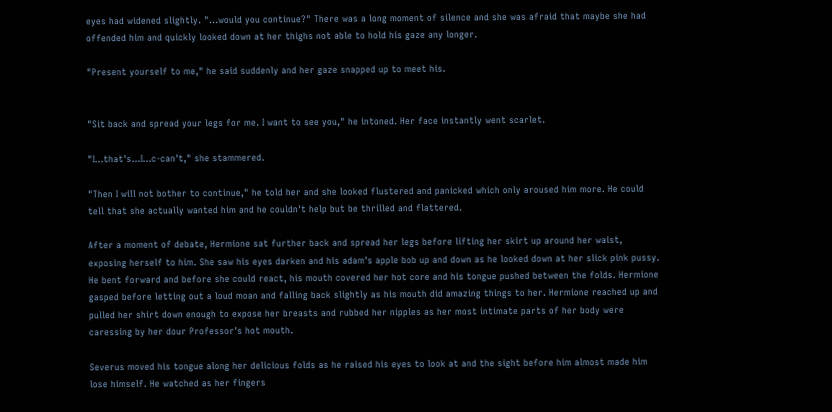eyes had widened slightly. "…would you continue?" There was a long moment of silence and she was afraid that maybe she had offended him and quickly looked down at her thighs not able to hold his gaze any longer.

"Present yourself to me," he said suddenly and her gaze snapped up to meet his.


"Sit back and spread your legs for me. I want to see you," he intoned. Her face instantly went scarlet.

"I…that's…I…c-can't," she stammered.

"Then I will not bother to continue," he told her and she looked flustered and panicked which only aroused him more. He could tell that she actually wanted him and he couldn't help but be thrilled and flattered.

After a moment of debate, Hermione sat further back and spread her legs before lifting her skirt up around her waist, exposing herself to him. She saw his eyes darken and his adam's apple bob up and down as he looked down at her slick pink pussy. He bent forward and before she could react, his mouth covered her hot core and his tongue pushed between the folds. Hermione gasped before letting out a loud moan and falling back slightly as his mouth did amazing things to her. Hermione reached up and pulled her shirt down enough to expose her breasts and rubbed her nipples as her most intimate parts of her body were caressing by her dour Professor's hot mouth.

Severus moved his tongue along her delicious folds as he raised his eyes to look at and the sight before him almost made him lose himself. He watched as her fingers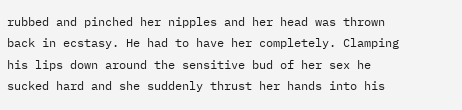rubbed and pinched her nipples and her head was thrown back in ecstasy. He had to have her completely. Clamping his lips down around the sensitive bud of her sex he sucked hard and she suddenly thrust her hands into his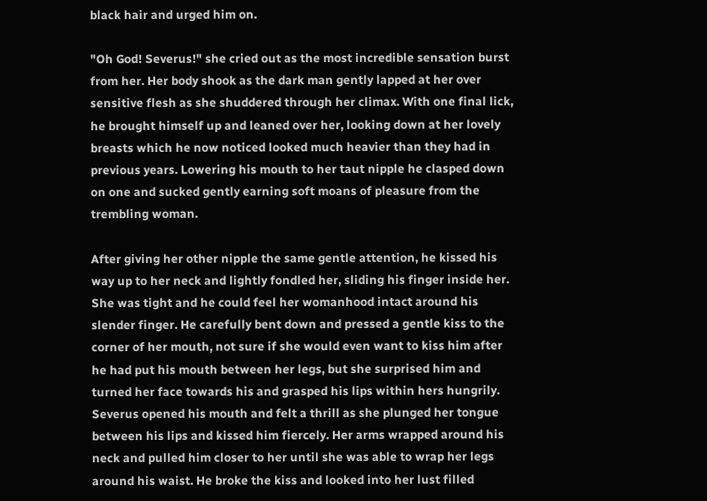black hair and urged him on.

"Oh God! Severus!" she cried out as the most incredible sensation burst from her. Her body shook as the dark man gently lapped at her over sensitive flesh as she shuddered through her climax. With one final lick, he brought himself up and leaned over her, looking down at her lovely breasts which he now noticed looked much heavier than they had in previous years. Lowering his mouth to her taut nipple he clasped down on one and sucked gently earning soft moans of pleasure from the trembling woman.

After giving her other nipple the same gentle attention, he kissed his way up to her neck and lightly fondled her, sliding his finger inside her. She was tight and he could feel her womanhood intact around his slender finger. He carefully bent down and pressed a gentle kiss to the corner of her mouth, not sure if she would even want to kiss him after he had put his mouth between her legs, but she surprised him and turned her face towards his and grasped his lips within hers hungrily. Severus opened his mouth and felt a thrill as she plunged her tongue between his lips and kissed him fiercely. Her arms wrapped around his neck and pulled him closer to her until she was able to wrap her legs around his waist. He broke the kiss and looked into her lust filled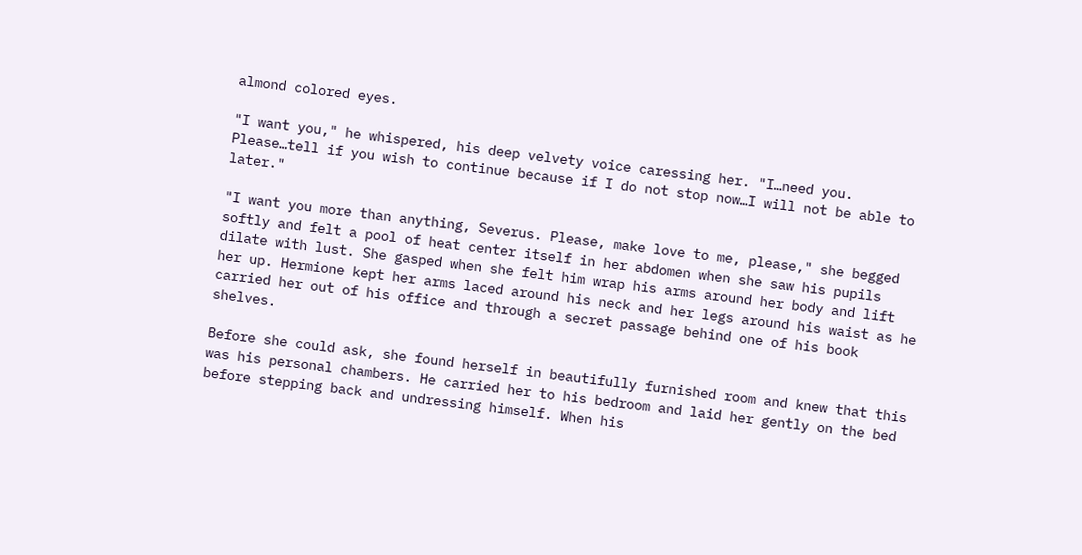almond colored eyes.

"I want you," he whispered, his deep velvety voice caressing her. "I…need you. Please…tell if you wish to continue because if I do not stop now…I will not be able to later."

"I want you more than anything, Severus. Please, make love to me, please," she begged softly and felt a pool of heat center itself in her abdomen when she saw his pupils dilate with lust. She gasped when she felt him wrap his arms around her body and lift her up. Hermione kept her arms laced around his neck and her legs around his waist as he carried her out of his office and through a secret passage behind one of his book shelves.

Before she could ask, she found herself in beautifully furnished room and knew that this was his personal chambers. He carried her to his bedroom and laid her gently on the bed before stepping back and undressing himself. When his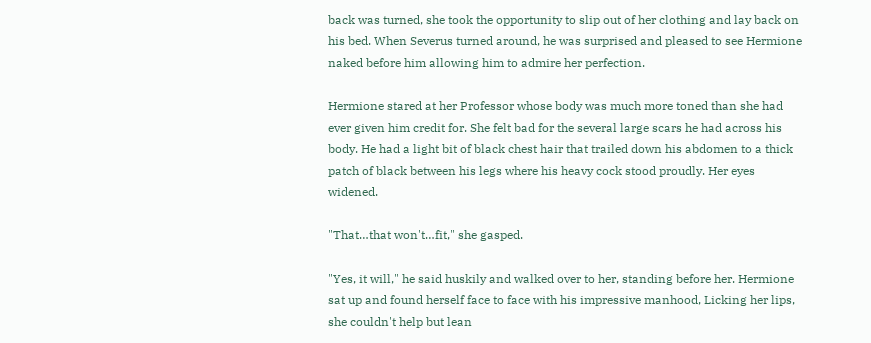back was turned, she took the opportunity to slip out of her clothing and lay back on his bed. When Severus turned around, he was surprised and pleased to see Hermione naked before him allowing him to admire her perfection.

Hermione stared at her Professor whose body was much more toned than she had ever given him credit for. She felt bad for the several large scars he had across his body. He had a light bit of black chest hair that trailed down his abdomen to a thick patch of black between his legs where his heavy cock stood proudly. Her eyes widened.

"That…that won't…fit," she gasped.

"Yes, it will," he said huskily and walked over to her, standing before her. Hermione sat up and found herself face to face with his impressive manhood, Licking her lips, she couldn't help but lean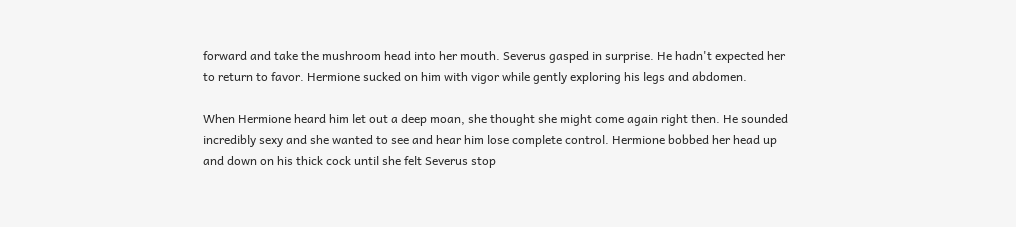forward and take the mushroom head into her mouth. Severus gasped in surprise. He hadn't expected her to return to favor. Hermione sucked on him with vigor while gently exploring his legs and abdomen.

When Hermione heard him let out a deep moan, she thought she might come again right then. He sounded incredibly sexy and she wanted to see and hear him lose complete control. Hermione bobbed her head up and down on his thick cock until she felt Severus stop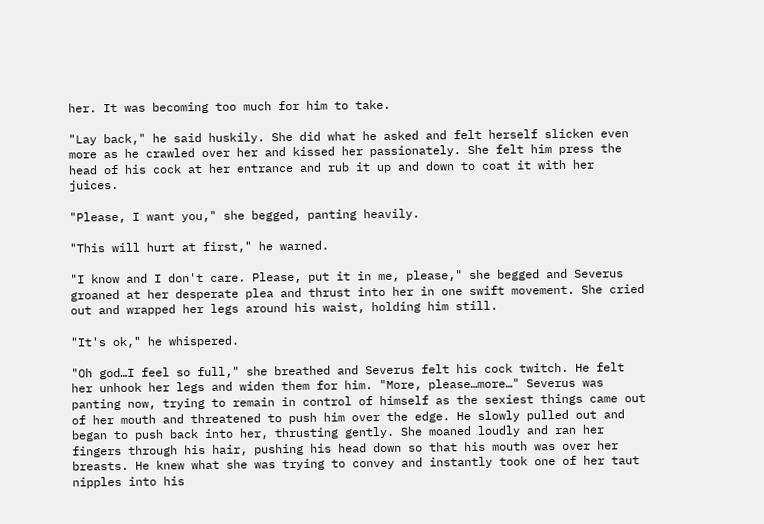her. It was becoming too much for him to take.

"Lay back," he said huskily. She did what he asked and felt herself slicken even more as he crawled over her and kissed her passionately. She felt him press the head of his cock at her entrance and rub it up and down to coat it with her juices.

"Please, I want you," she begged, panting heavily.

"This will hurt at first," he warned.

"I know and I don't care. Please, put it in me, please," she begged and Severus groaned at her desperate plea and thrust into her in one swift movement. She cried out and wrapped her legs around his waist, holding him still.

"It's ok," he whispered.

"Oh god…I feel so full," she breathed and Severus felt his cock twitch. He felt her unhook her legs and widen them for him. "More, please…more…" Severus was panting now, trying to remain in control of himself as the sexiest things came out of her mouth and threatened to push him over the edge. He slowly pulled out and began to push back into her, thrusting gently. She moaned loudly and ran her fingers through his hair, pushing his head down so that his mouth was over her breasts. He knew what she was trying to convey and instantly took one of her taut nipples into his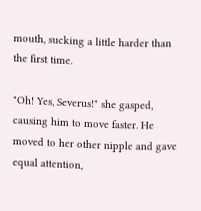mouth, sucking a little harder than the first time.

"Oh! Yes, Severus!" she gasped, causing him to move faster. He moved to her other nipple and gave equal attention,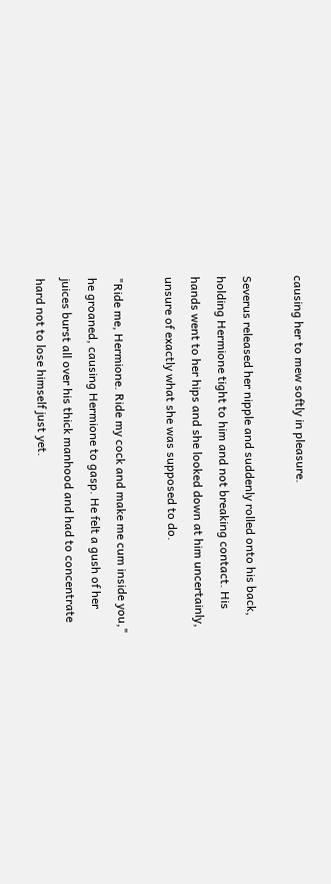causing her to mew softly in pleasure.

Severus released her nipple and suddenly rolled onto his back, holding Hermione tight to him and not breaking contact. His hands went to her hips and she looked down at him uncertainly, unsure of exactly what she was supposed to do.

"Ride me, Hermione. Ride my cock and make me cum inside you," he groaned, causing Hermione to gasp. He felt a gush of her juices burst all over his thick manhood and had to concentrate hard not to lose himself just yet.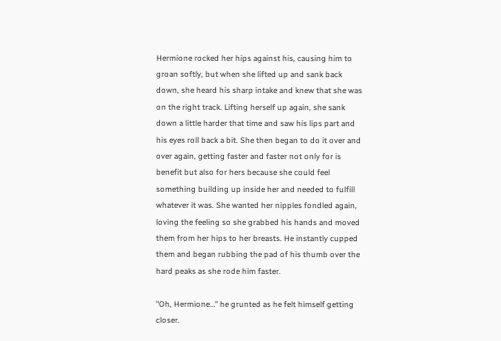Hermione rocked her hips against his, causing him to groan softly, but when she lifted up and sank back down, she heard his sharp intake and knew that she was on the right track. Lifting herself up again, she sank down a little harder that time and saw his lips part and his eyes roll back a bit. She then began to do it over and over again, getting faster and faster not only for is benefit but also for hers because she could feel something building up inside her and needed to fulfill whatever it was. She wanted her nipples fondled again, loving the feeling so she grabbed his hands and moved them from her hips to her breasts. He instantly cupped them and began rubbing the pad of his thumb over the hard peaks as she rode him faster.

"Oh, Hermione…" he grunted as he felt himself getting closer.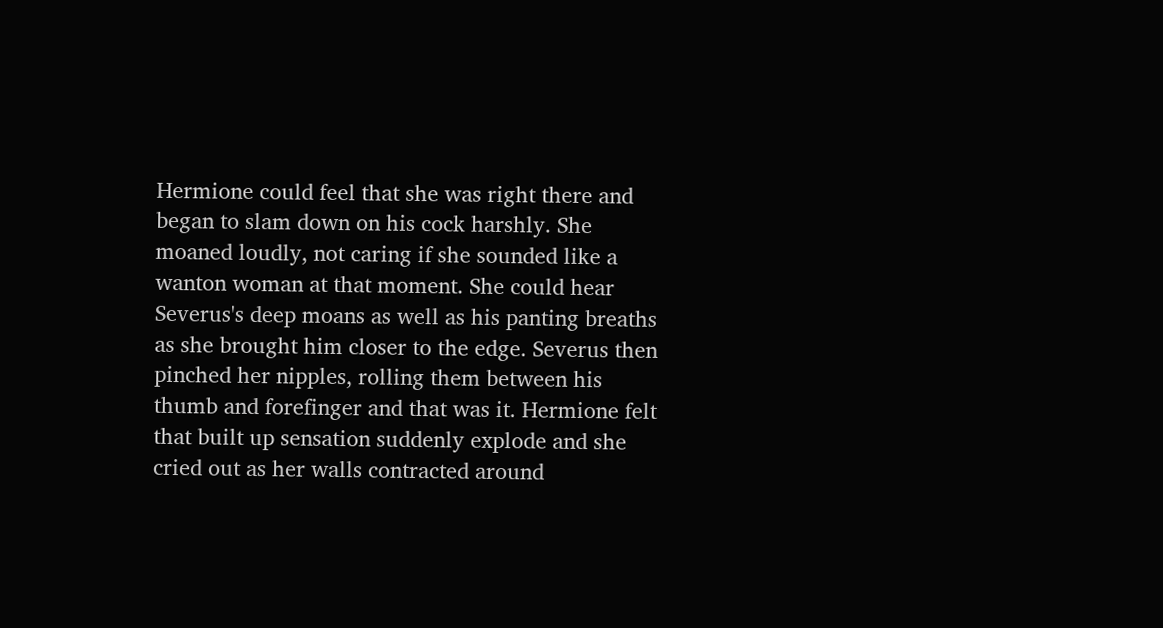Hermione could feel that she was right there and began to slam down on his cock harshly. She moaned loudly, not caring if she sounded like a wanton woman at that moment. She could hear Severus's deep moans as well as his panting breaths as she brought him closer to the edge. Severus then pinched her nipples, rolling them between his thumb and forefinger and that was it. Hermione felt that built up sensation suddenly explode and she cried out as her walls contracted around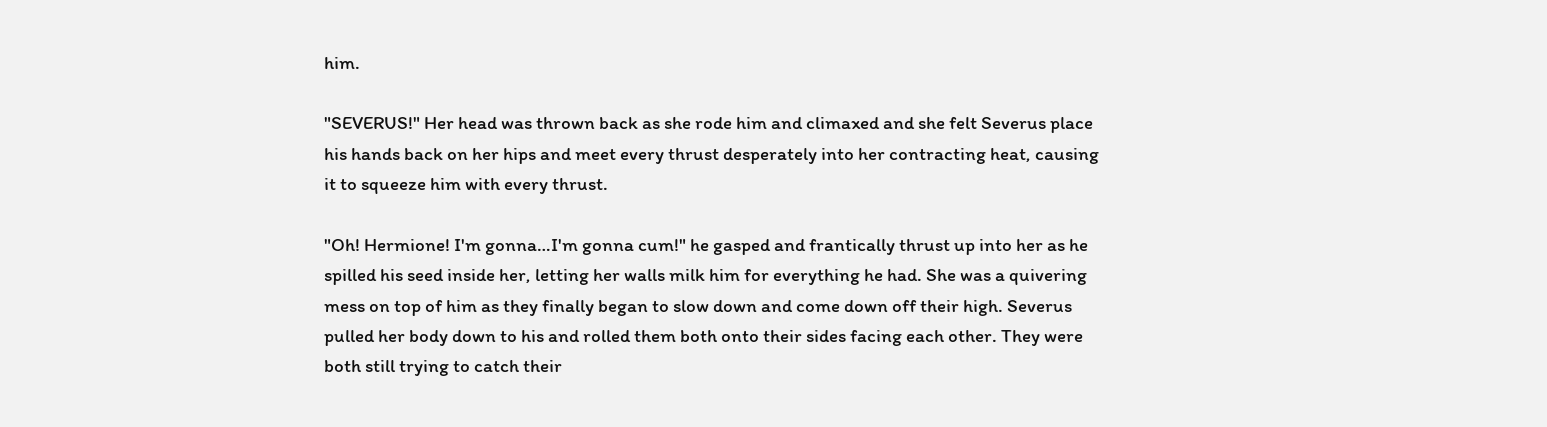him.

"SEVERUS!" Her head was thrown back as she rode him and climaxed and she felt Severus place his hands back on her hips and meet every thrust desperately into her contracting heat, causing it to squeeze him with every thrust.

"Oh! Hermione! I'm gonna…I'm gonna cum!" he gasped and frantically thrust up into her as he spilled his seed inside her, letting her walls milk him for everything he had. She was a quivering mess on top of him as they finally began to slow down and come down off their high. Severus pulled her body down to his and rolled them both onto their sides facing each other. They were both still trying to catch their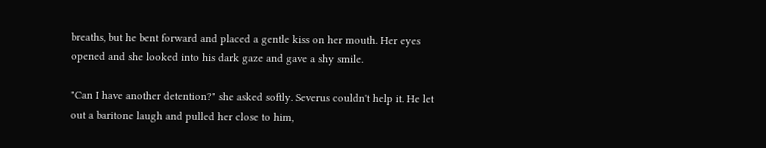breaths, but he bent forward and placed a gentle kiss on her mouth. Her eyes opened and she looked into his dark gaze and gave a shy smile.

"Can I have another detention?" she asked softly. Severus couldn't help it. He let out a baritone laugh and pulled her close to him,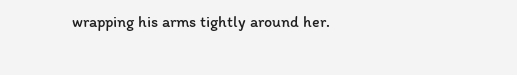wrapping his arms tightly around her.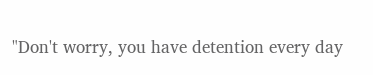"Don't worry, you have detention every day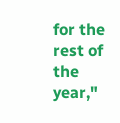for the rest of the year,"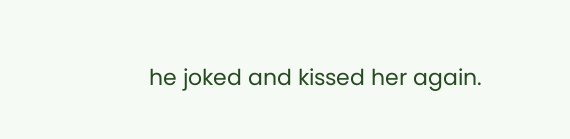he joked and kissed her again.